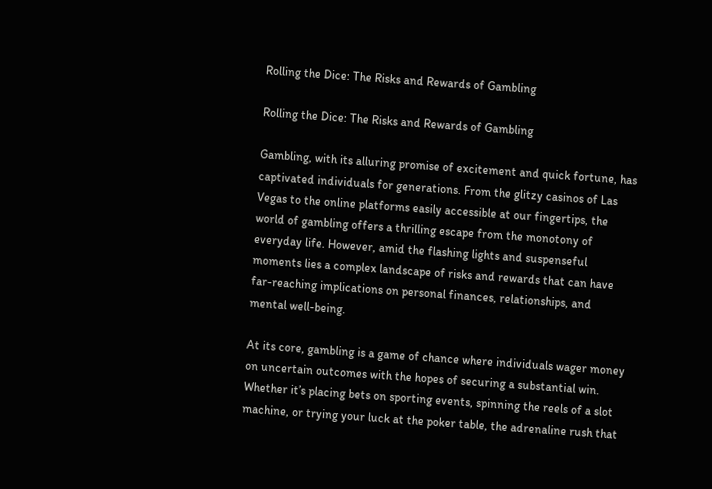Rolling the Dice: The Risks and Rewards of Gambling

Rolling the Dice: The Risks and Rewards of Gambling

Gambling, with its alluring promise of excitement and quick fortune, has captivated individuals for generations. From the glitzy casinos of Las Vegas to the online platforms easily accessible at our fingertips, the world of gambling offers a thrilling escape from the monotony of everyday life. However, amid the flashing lights and suspenseful moments lies a complex landscape of risks and rewards that can have far-reaching implications on personal finances, relationships, and mental well-being.

At its core, gambling is a game of chance where individuals wager money on uncertain outcomes with the hopes of securing a substantial win. Whether it’s placing bets on sporting events, spinning the reels of a slot machine, or trying your luck at the poker table, the adrenaline rush that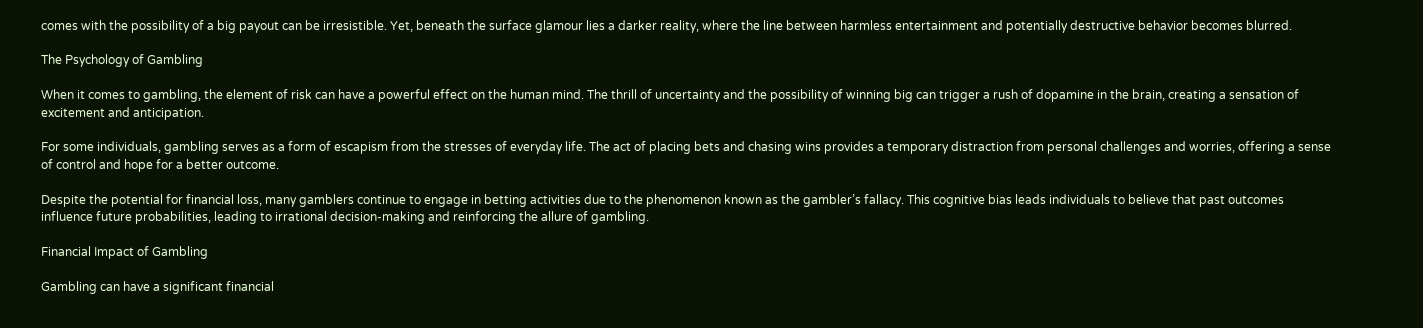comes with the possibility of a big payout can be irresistible. Yet, beneath the surface glamour lies a darker reality, where the line between harmless entertainment and potentially destructive behavior becomes blurred.

The Psychology of Gambling

When it comes to gambling, the element of risk can have a powerful effect on the human mind. The thrill of uncertainty and the possibility of winning big can trigger a rush of dopamine in the brain, creating a sensation of excitement and anticipation.

For some individuals, gambling serves as a form of escapism from the stresses of everyday life. The act of placing bets and chasing wins provides a temporary distraction from personal challenges and worries, offering a sense of control and hope for a better outcome.

Despite the potential for financial loss, many gamblers continue to engage in betting activities due to the phenomenon known as the gambler’s fallacy. This cognitive bias leads individuals to believe that past outcomes influence future probabilities, leading to irrational decision-making and reinforcing the allure of gambling.

Financial Impact of Gambling

Gambling can have a significant financial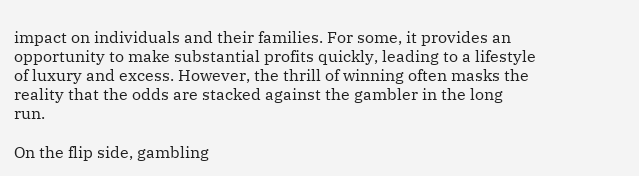impact on individuals and their families. For some, it provides an opportunity to make substantial profits quickly, leading to a lifestyle of luxury and excess. However, the thrill of winning often masks the reality that the odds are stacked against the gambler in the long run.

On the flip side, gambling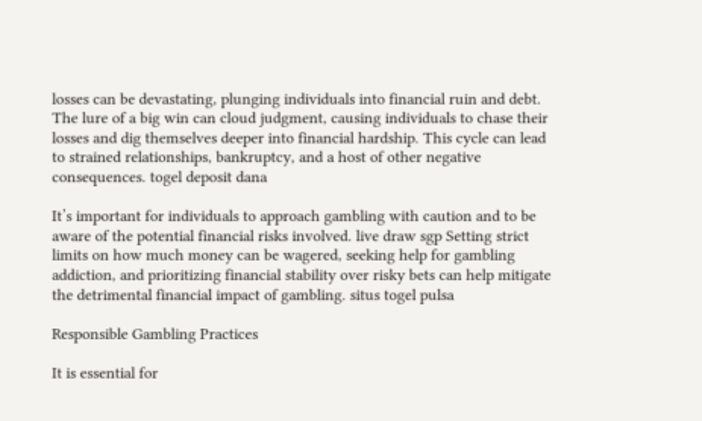losses can be devastating, plunging individuals into financial ruin and debt. The lure of a big win can cloud judgment, causing individuals to chase their losses and dig themselves deeper into financial hardship. This cycle can lead to strained relationships, bankruptcy, and a host of other negative consequences. togel deposit dana

It’s important for individuals to approach gambling with caution and to be aware of the potential financial risks involved. live draw sgp Setting strict limits on how much money can be wagered, seeking help for gambling addiction, and prioritizing financial stability over risky bets can help mitigate the detrimental financial impact of gambling. situs togel pulsa

Responsible Gambling Practices

It is essential for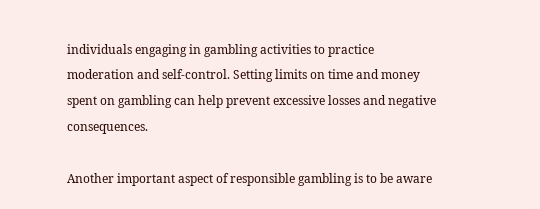individuals engaging in gambling activities to practice moderation and self-control. Setting limits on time and money spent on gambling can help prevent excessive losses and negative consequences.

Another important aspect of responsible gambling is to be aware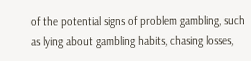of the potential signs of problem gambling, such as lying about gambling habits, chasing losses,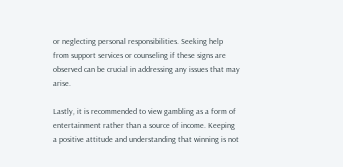or neglecting personal responsibilities. Seeking help from support services or counseling if these signs are observed can be crucial in addressing any issues that may arise.

Lastly, it is recommended to view gambling as a form of entertainment rather than a source of income. Keeping a positive attitude and understanding that winning is not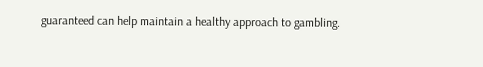guaranteed can help maintain a healthy approach to gambling.